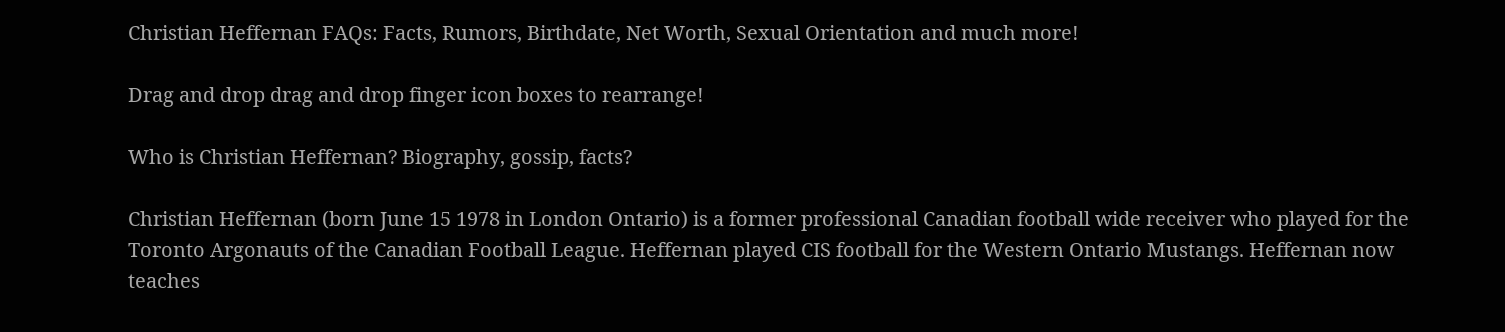Christian Heffernan FAQs: Facts, Rumors, Birthdate, Net Worth, Sexual Orientation and much more!

Drag and drop drag and drop finger icon boxes to rearrange!

Who is Christian Heffernan? Biography, gossip, facts?

Christian Heffernan (born June 15 1978 in London Ontario) is a former professional Canadian football wide receiver who played for the Toronto Argonauts of the Canadian Football League. Heffernan played CIS football for the Western Ontario Mustangs. Heffernan now teaches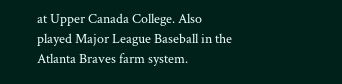at Upper Canada College. Also played Major League Baseball in the Atlanta Braves farm system.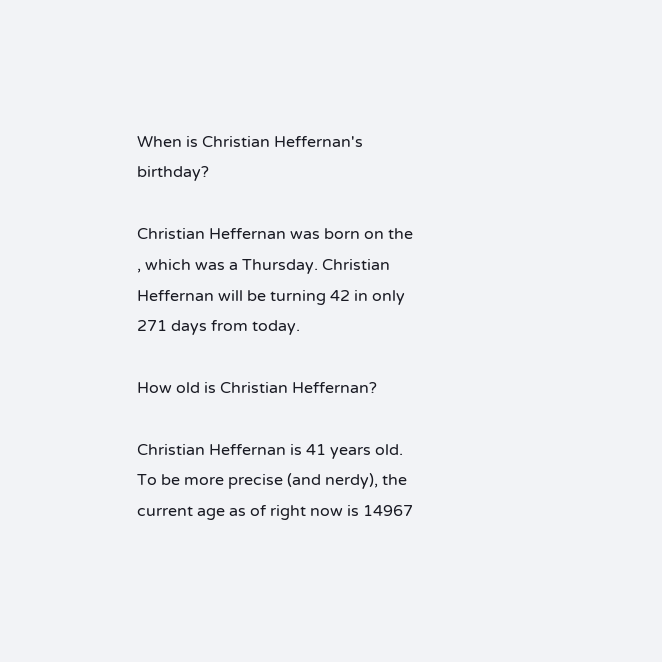When is Christian Heffernan's birthday?

Christian Heffernan was born on the , which was a Thursday. Christian Heffernan will be turning 42 in only 271 days from today.

How old is Christian Heffernan?

Christian Heffernan is 41 years old. To be more precise (and nerdy), the current age as of right now is 14967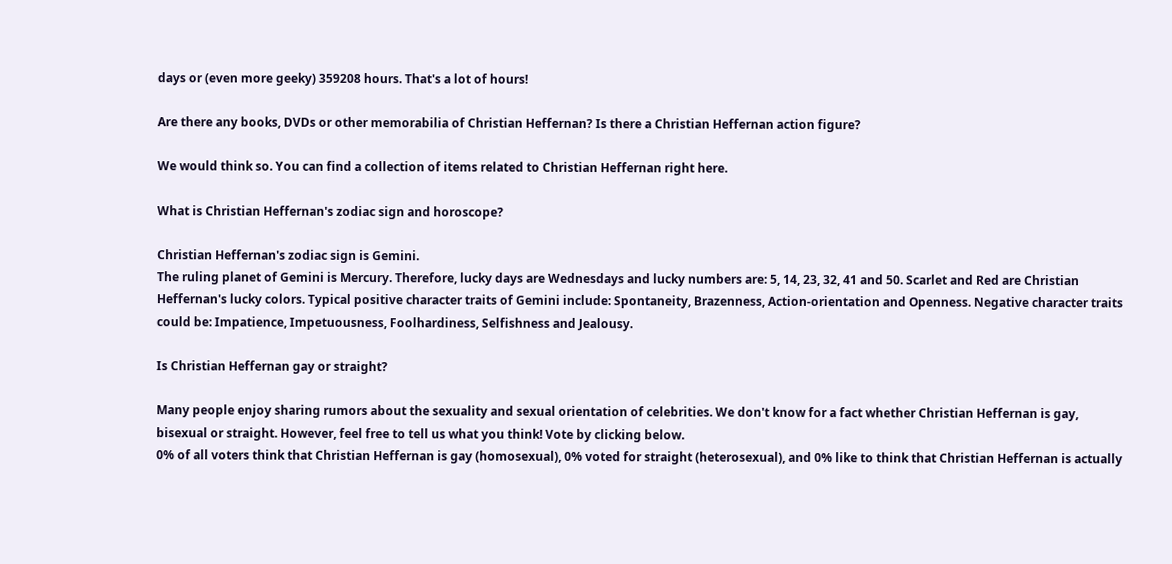days or (even more geeky) 359208 hours. That's a lot of hours!

Are there any books, DVDs or other memorabilia of Christian Heffernan? Is there a Christian Heffernan action figure?

We would think so. You can find a collection of items related to Christian Heffernan right here.

What is Christian Heffernan's zodiac sign and horoscope?

Christian Heffernan's zodiac sign is Gemini.
The ruling planet of Gemini is Mercury. Therefore, lucky days are Wednesdays and lucky numbers are: 5, 14, 23, 32, 41 and 50. Scarlet and Red are Christian Heffernan's lucky colors. Typical positive character traits of Gemini include: Spontaneity, Brazenness, Action-orientation and Openness. Negative character traits could be: Impatience, Impetuousness, Foolhardiness, Selfishness and Jealousy.

Is Christian Heffernan gay or straight?

Many people enjoy sharing rumors about the sexuality and sexual orientation of celebrities. We don't know for a fact whether Christian Heffernan is gay, bisexual or straight. However, feel free to tell us what you think! Vote by clicking below.
0% of all voters think that Christian Heffernan is gay (homosexual), 0% voted for straight (heterosexual), and 0% like to think that Christian Heffernan is actually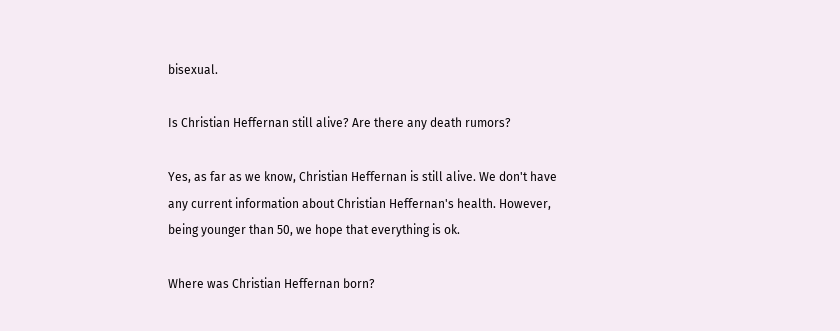bisexual.

Is Christian Heffernan still alive? Are there any death rumors?

Yes, as far as we know, Christian Heffernan is still alive. We don't have any current information about Christian Heffernan's health. However, being younger than 50, we hope that everything is ok.

Where was Christian Heffernan born?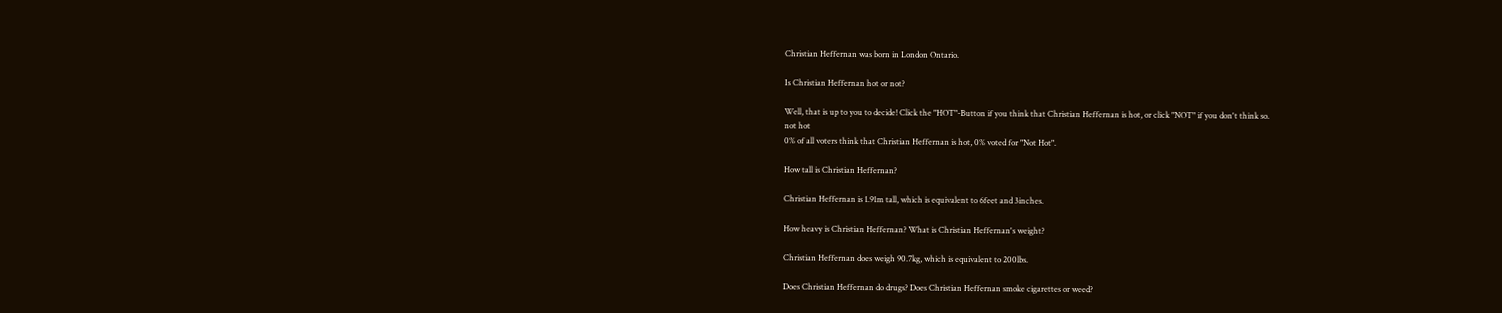Christian Heffernan was born in London Ontario.

Is Christian Heffernan hot or not?

Well, that is up to you to decide! Click the "HOT"-Button if you think that Christian Heffernan is hot, or click "NOT" if you don't think so.
not hot
0% of all voters think that Christian Heffernan is hot, 0% voted for "Not Hot".

How tall is Christian Heffernan?

Christian Heffernan is 1.91m tall, which is equivalent to 6feet and 3inches.

How heavy is Christian Heffernan? What is Christian Heffernan's weight?

Christian Heffernan does weigh 90.7kg, which is equivalent to 200lbs.

Does Christian Heffernan do drugs? Does Christian Heffernan smoke cigarettes or weed?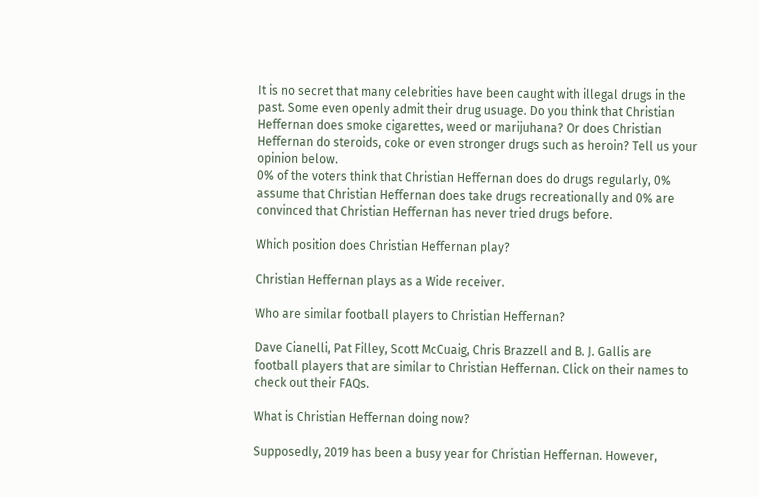It is no secret that many celebrities have been caught with illegal drugs in the past. Some even openly admit their drug usuage. Do you think that Christian Heffernan does smoke cigarettes, weed or marijuhana? Or does Christian Heffernan do steroids, coke or even stronger drugs such as heroin? Tell us your opinion below.
0% of the voters think that Christian Heffernan does do drugs regularly, 0% assume that Christian Heffernan does take drugs recreationally and 0% are convinced that Christian Heffernan has never tried drugs before.

Which position does Christian Heffernan play?

Christian Heffernan plays as a Wide receiver.

Who are similar football players to Christian Heffernan?

Dave Cianelli, Pat Filley, Scott McCuaig, Chris Brazzell and B. J. Gallis are football players that are similar to Christian Heffernan. Click on their names to check out their FAQs.

What is Christian Heffernan doing now?

Supposedly, 2019 has been a busy year for Christian Heffernan. However,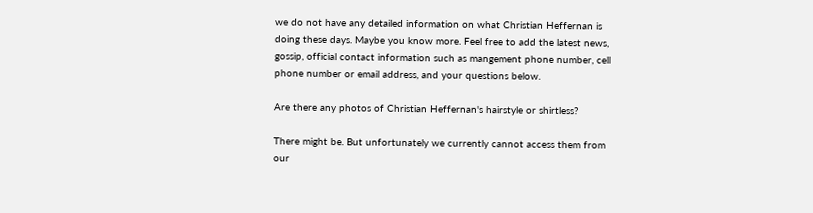we do not have any detailed information on what Christian Heffernan is doing these days. Maybe you know more. Feel free to add the latest news, gossip, official contact information such as mangement phone number, cell phone number or email address, and your questions below.

Are there any photos of Christian Heffernan's hairstyle or shirtless?

There might be. But unfortunately we currently cannot access them from our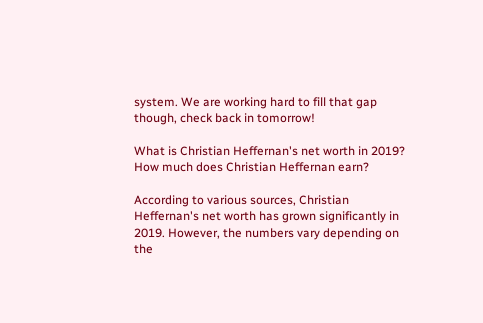system. We are working hard to fill that gap though, check back in tomorrow!

What is Christian Heffernan's net worth in 2019? How much does Christian Heffernan earn?

According to various sources, Christian Heffernan's net worth has grown significantly in 2019. However, the numbers vary depending on the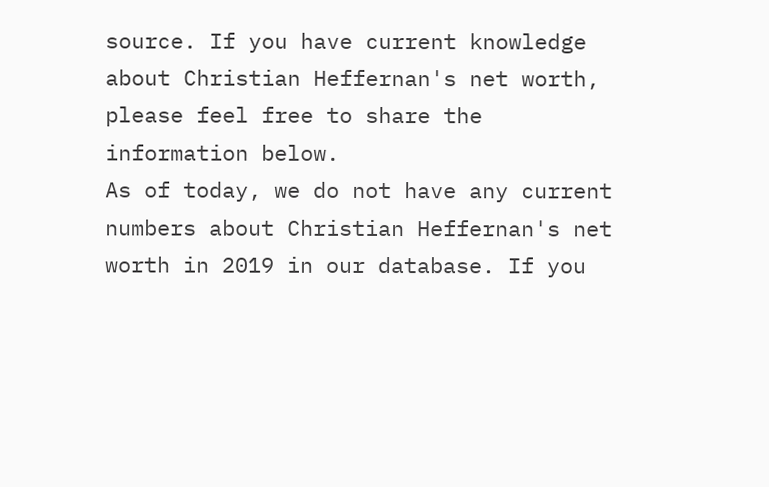source. If you have current knowledge about Christian Heffernan's net worth, please feel free to share the information below.
As of today, we do not have any current numbers about Christian Heffernan's net worth in 2019 in our database. If you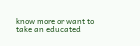know more or want to take an educated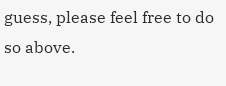guess, please feel free to do so above.